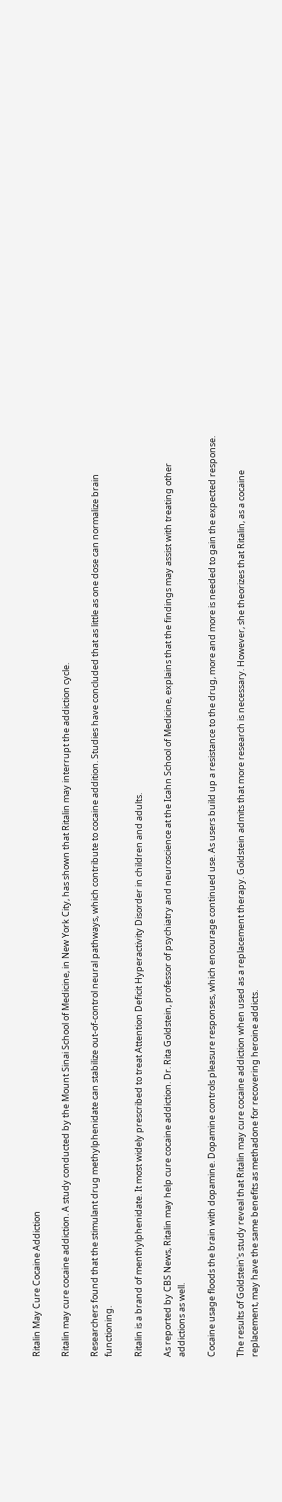Ritalin May Cure Cocaine Addiction

Ritalin may cure cocaine addiction. A study conducted by the Mount Sinai School of Medicine, in New York City, has shown that Ritalin may interrupt the addiction cycle.

Researchers found that the stimulant drug methylphenidate can stabilize out-of-control neural pathways, which contribute to cocaine addition. Studies have concluded that as little as one dose can normalize brain functioning.

Ritalin is a brand of menthylphenidate. It most widely prescribed to treat Attention Deficit Hyperactivity Disorder in children and adults.

As reported by CBS News, Ritalin may help cure cocaine addiction. Dr. Rita Goldstein, professor of psychiatry and neuroscience at the Icahn School of Medicine, explains that the findings may assist with treating other addictions as well.

Cocaine usage floods the brain with dopamine. Dopamine controls pleasure responses, which encourage continued use. As users build up a resistance to the drug, more and more is needed to gain the expected response.

The results of Goldstein's study reveal that Ritalin may cure cocaine addiction when used as a replacement therapy. Goldstein admits that more research is necessary. However, she theorizes that Ritalin, as a cocaine replacement, may have the same benefits as methadone for recovering heroine addicts.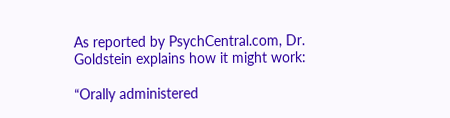As reported by PsychCentral.com, Dr. Goldstein explains how it might work:

“Orally administered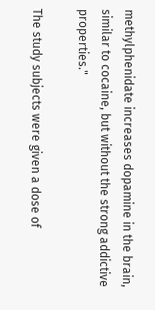methylphenidate increases dopamine in the brain, similar to cocaine, but without the strong addictive properties."

The study subjects were given a dose of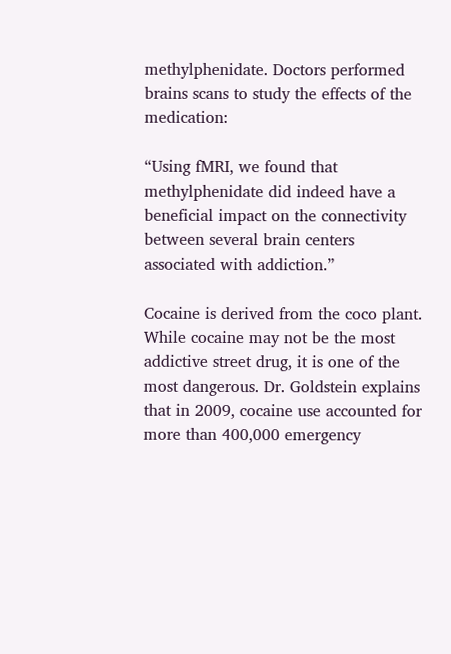methylphenidate. Doctors performed brains scans to study the effects of the medication:

“Using fMRI, we found that methylphenidate did indeed have a beneficial impact on the connectivity between several brain centers associated with addiction.”

Cocaine is derived from the coco plant. While cocaine may not be the most addictive street drug, it is one of the most dangerous. Dr. Goldstein explains that in 2009, cocaine use accounted for more than 400,000 emergency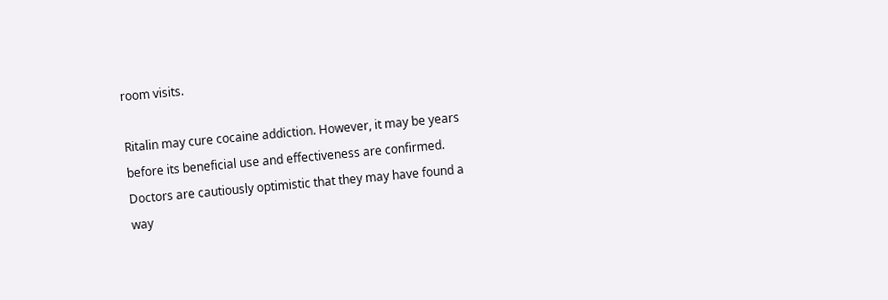room visits.

Ritalin may cure cocaine addiction. However, it may be years before its beneficial use and effectiveness are confirmed. Doctors are cautiously optimistic that they may have found a way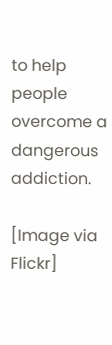to help people overcome a dangerous addiction.

[Image via Flickr]